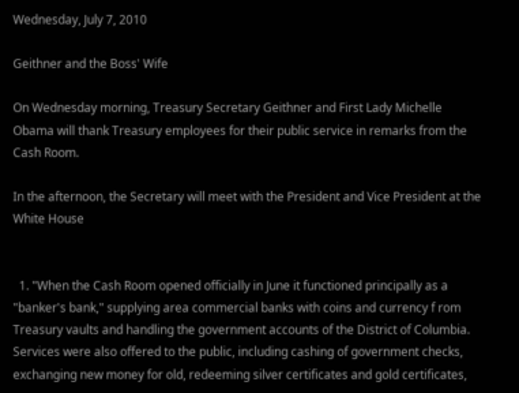Wednesday, July 7, 2010

Geithner and the Boss' Wife

On Wednesday morning, Treasury Secretary Geithner and First Lady Michelle Obama will thank Treasury employees for their public service in remarks from the Cash Room.

In the afternoon, the Secretary will meet with the President and Vice President at the White House


  1. "When the Cash Room opened officially in June it functioned principally as a "banker's bank," supplying area commercial banks with coins and currency f rom Treasury vaults and handling the government accounts of the District of Columbia. Services were also offered to the public, including cashing of government checks, exchanging new money for old, redeeming silver certificates and gold certificates,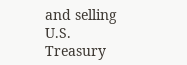and selling U.S. Treasury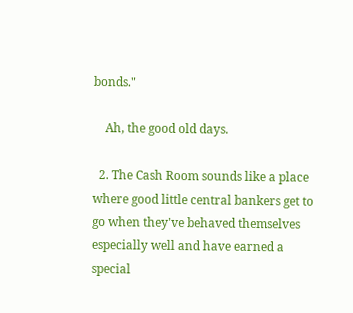bonds."

    Ah, the good old days.

  2. The Cash Room sounds like a place where good little central bankers get to go when they've behaved themselves especially well and have earned a special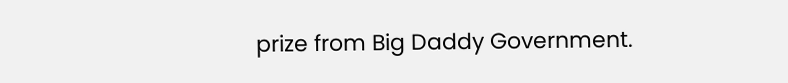prize from Big Daddy Government.